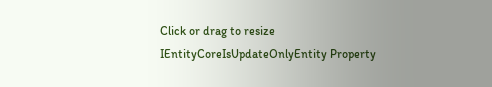Click or drag to resize
IEntityCoreIsUpdateOnlyEntity Property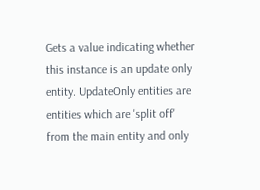Gets a value indicating whether this instance is an update only entity. UpdateOnly entities are entities which are 'split off' from the main entity and only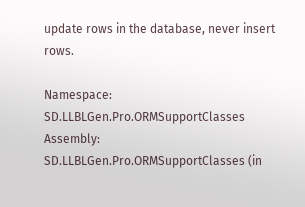update rows in the database, never insert rows.

Namespace:  SD.LLBLGen.Pro.ORMSupportClasses
Assembly:  SD.LLBLGen.Pro.ORMSupportClasses (in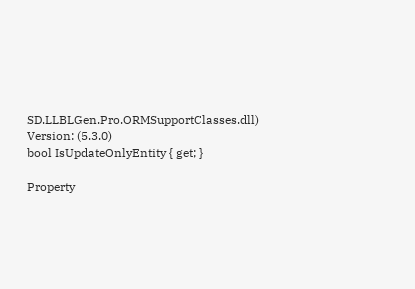SD.LLBLGen.Pro.ORMSupportClasses.dll) Version: (5.3.0)
bool IsUpdateOnlyEntity { get; }

Property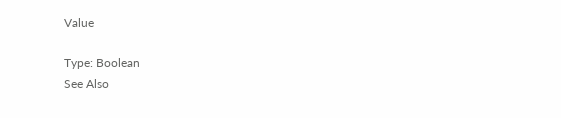Value

Type: Boolean
See Also